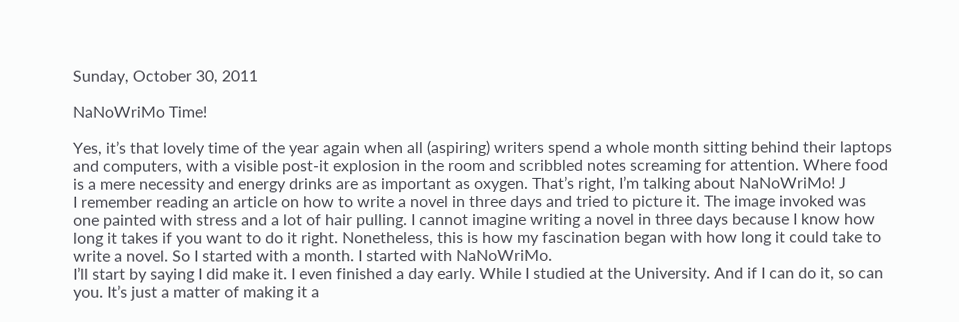Sunday, October 30, 2011

NaNoWriMo Time!

Yes, it’s that lovely time of the year again when all (aspiring) writers spend a whole month sitting behind their laptops and computers, with a visible post-it explosion in the room and scribbled notes screaming for attention. Where food is a mere necessity and energy drinks are as important as oxygen. That’s right, I’m talking about NaNoWriMo! J
I remember reading an article on how to write a novel in three days and tried to picture it. The image invoked was one painted with stress and a lot of hair pulling. I cannot imagine writing a novel in three days because I know how long it takes if you want to do it right. Nonetheless, this is how my fascination began with how long it could take to write a novel. So I started with a month. I started with NaNoWriMo.
I’ll start by saying I did make it. I even finished a day early. While I studied at the University. And if I can do it, so can you. It’s just a matter of making it a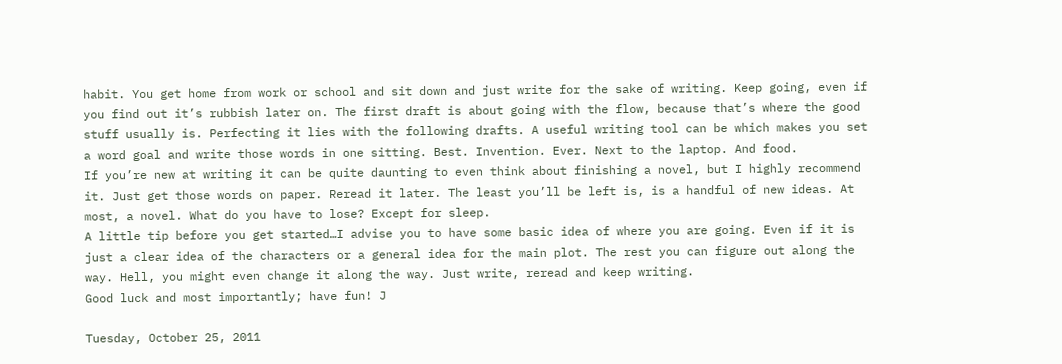habit. You get home from work or school and sit down and just write for the sake of writing. Keep going, even if you find out it’s rubbish later on. The first draft is about going with the flow, because that’s where the good stuff usually is. Perfecting it lies with the following drafts. A useful writing tool can be which makes you set a word goal and write those words in one sitting. Best. Invention. Ever. Next to the laptop. And food.
If you’re new at writing it can be quite daunting to even think about finishing a novel, but I highly recommend it. Just get those words on paper. Reread it later. The least you’ll be left is, is a handful of new ideas. At most, a novel. What do you have to lose? Except for sleep.
A little tip before you get started…I advise you to have some basic idea of where you are going. Even if it is just a clear idea of the characters or a general idea for the main plot. The rest you can figure out along the way. Hell, you might even change it along the way. Just write, reread and keep writing.
Good luck and most importantly; have fun! J

Tuesday, October 25, 2011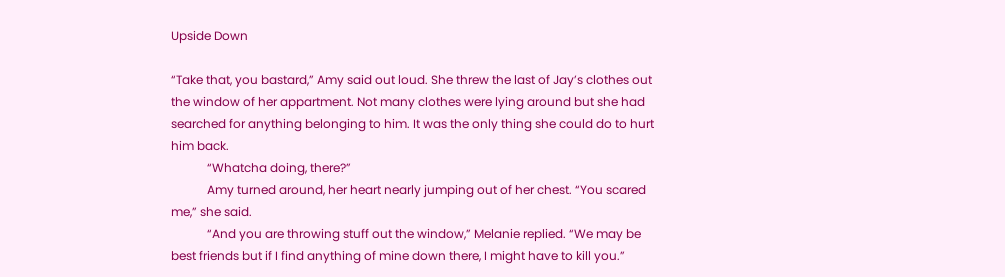Upside Down

“Take that, you bastard,” Amy said out loud. She threw the last of Jay’s clothes out the window of her appartment. Not many clothes were lying around but she had searched for anything belonging to him. It was the only thing she could do to hurt him back.
            “Whatcha doing, there?”
            Amy turned around, her heart nearly jumping out of her chest. “You scared me,” she said.
            “And you are throwing stuff out the window,” Melanie replied. “We may be best friends but if I find anything of mine down there, I might have to kill you.”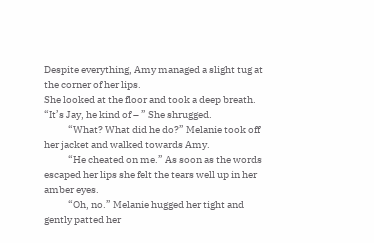Despite everything, Amy managed a slight tug at the corner of her lips.
She looked at the floor and took a deep breath. “It’s Jay, he kind of – ” She shrugged.
            “What? What did he do?” Melanie took off her jacket and walked towards Amy.
            “He cheated on me.” As soon as the words escaped her lips she felt the tears well up in her amber eyes.
            “Oh, no.” Melanie hugged her tight and gently patted her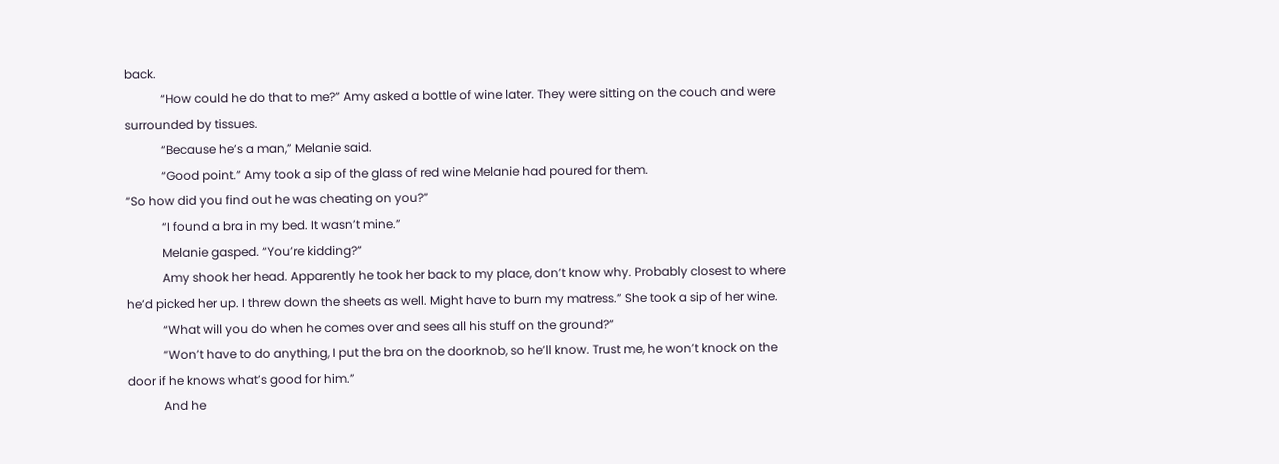back.
            “How could he do that to me?” Amy asked a bottle of wine later. They were sitting on the couch and were surrounded by tissues.
            “Because he’s a man,” Melanie said.
            “Good point.” Amy took a sip of the glass of red wine Melanie had poured for them.
“So how did you find out he was cheating on you?”
            “I found a bra in my bed. It wasn’t mine.”
            Melanie gasped. “You’re kidding?”
            Amy shook her head. Apparently he took her back to my place, don’t know why. Probably closest to where he’d picked her up. I threw down the sheets as well. Might have to burn my matress.” She took a sip of her wine.
            “What will you do when he comes over and sees all his stuff on the ground?”
            “Won’t have to do anything, I put the bra on the doorknob, so he’ll know. Trust me, he won’t knock on the door if he knows what’s good for him.”
            And he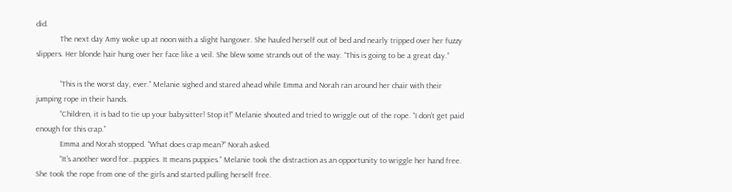did.
            The next day Amy woke up at noon with a slight hangover. She hauled herself out of bed and nearly tripped over her fuzzy slippers. Her blonde hair hung over her face like a veil. She blew some strands out of the way. “This is going to be a great day.”

            “This is the worst day, ever.” Melanie sighed and stared ahead while Emma and Norah ran around her chair with their jumping rope in their hands.
            “Children, it is bad to tie up your babysitter! Stop it!” Melanie shouted and tried to wriggle out of the rope. “I don’t get paid enough for this crap.”
            Emma and Norah stopped. “What does crap mean?” Norah asked.
            “It’s another word for…puppies. It means puppies.” Melanie took the distraction as an opportunity to wriggle her hand free. She took the rope from one of the girls and started pulling herself free.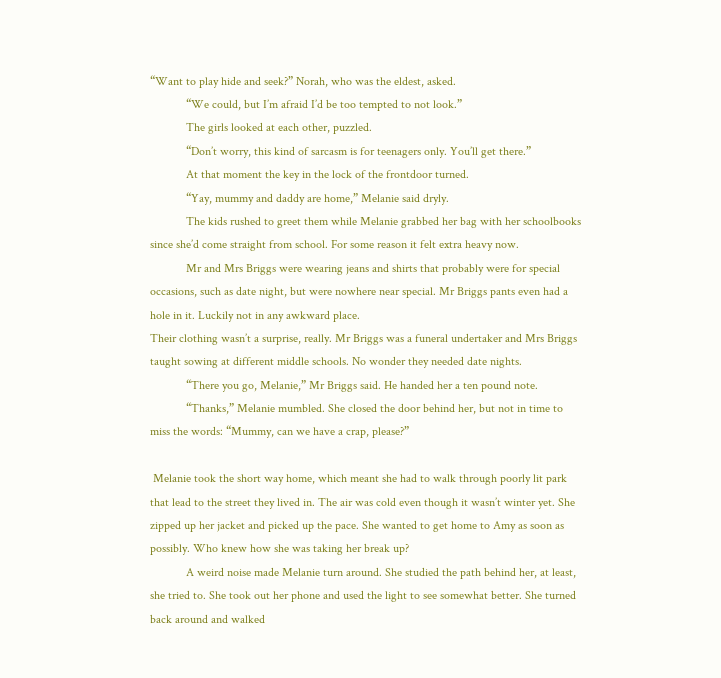“Want to play hide and seek?” Norah, who was the eldest, asked.
            “We could, but I’m afraid I’d be too tempted to not look.”
            The girls looked at each other, puzzled.
            “Don’t worry, this kind of sarcasm is for teenagers only. You’ll get there.”
            At that moment the key in the lock of the frontdoor turned.
            “Yay, mummy and daddy are home,” Melanie said dryly.
            The kids rushed to greet them while Melanie grabbed her bag with her schoolbooks since she’d come straight from school. For some reason it felt extra heavy now.
            Mr and Mrs Briggs were wearing jeans and shirts that probably were for special occasions, such as date night, but were nowhere near special. Mr Briggs pants even had a hole in it. Luckily not in any awkward place.
Their clothing wasn’t a surprise, really. Mr Briggs was a funeral undertaker and Mrs Briggs taught sowing at different middle schools. No wonder they needed date nights.
            “There you go, Melanie,” Mr Briggs said. He handed her a ten pound note.
            “Thanks,” Melanie mumbled. She closed the door behind her, but not in time to miss the words: “Mummy, can we have a crap, please?”

 Melanie took the short way home, which meant she had to walk through poorly lit park that lead to the street they lived in. The air was cold even though it wasn’t winter yet. She zipped up her jacket and picked up the pace. She wanted to get home to Amy as soon as possibly. Who knew how she was taking her break up?
            A weird noise made Melanie turn around. She studied the path behind her, at least, she tried to. She took out her phone and used the light to see somewhat better. She turned back around and walked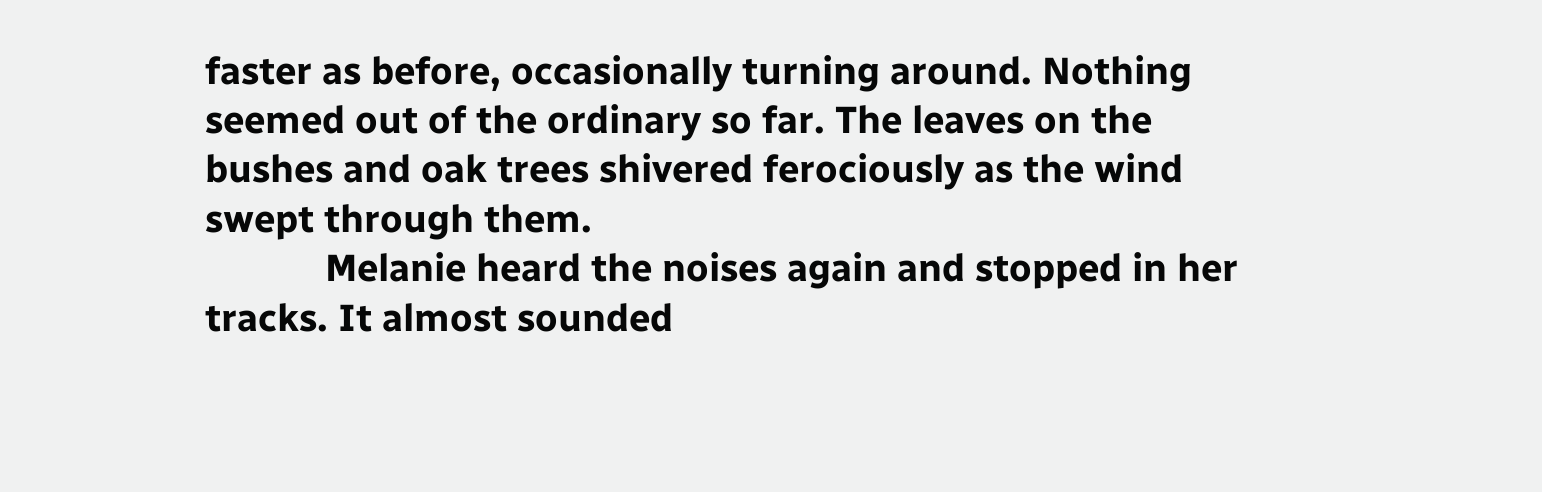faster as before, occasionally turning around. Nothing seemed out of the ordinary so far. The leaves on the bushes and oak trees shivered ferociously as the wind swept through them.
            Melanie heard the noises again and stopped in her tracks. It almost sounded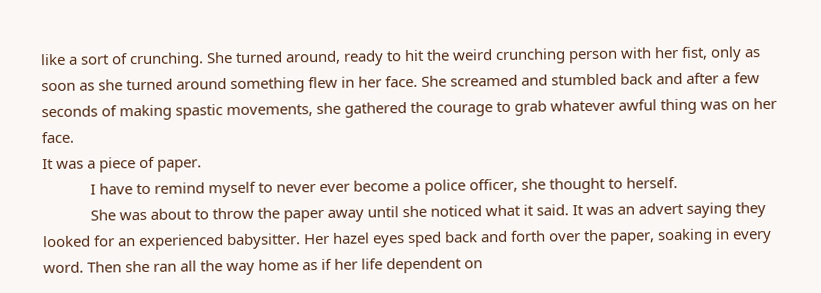like a sort of crunching. She turned around, ready to hit the weird crunching person with her fist, only as soon as she turned around something flew in her face. She screamed and stumbled back and after a few seconds of making spastic movements, she gathered the courage to grab whatever awful thing was on her face.
It was a piece of paper.
            I have to remind myself to never ever become a police officer, she thought to herself.
            She was about to throw the paper away until she noticed what it said. It was an advert saying they looked for an experienced babysitter. Her hazel eyes sped back and forth over the paper, soaking in every word. Then she ran all the way home as if her life dependent on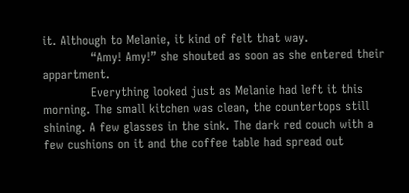it. Although to Melanie, it kind of felt that way.
            “Amy! Amy!” she shouted as soon as she entered their appartment.
            Everything looked just as Melanie had left it this morning. The small kitchen was clean, the countertops still shining. A few glasses in the sink. The dark red couch with a few cushions on it and the coffee table had spread out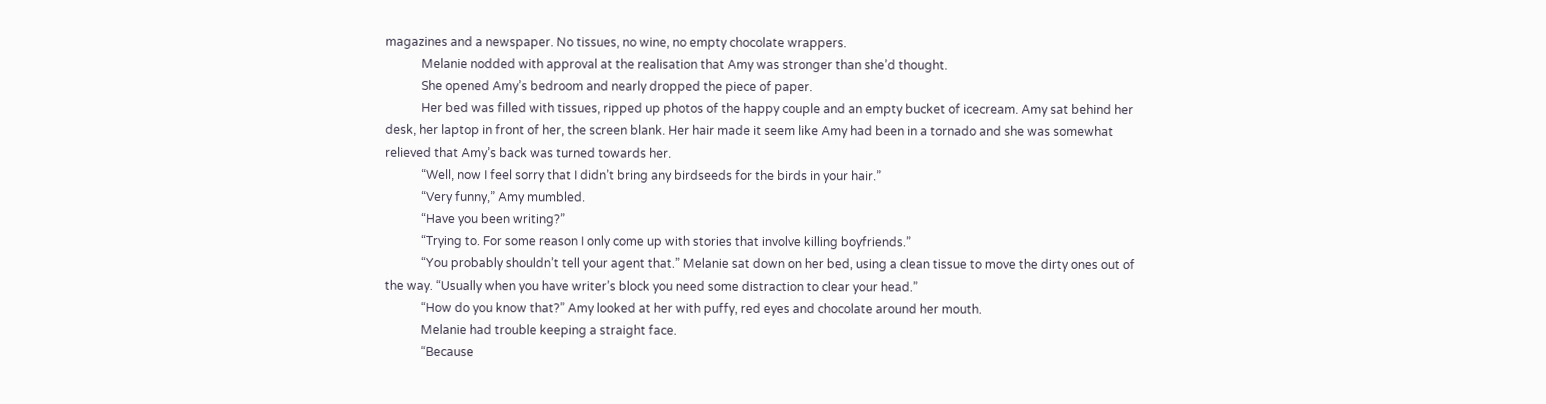magazines and a newspaper. No tissues, no wine, no empty chocolate wrappers.
            Melanie nodded with approval at the realisation that Amy was stronger than she’d thought.
            She opened Amy’s bedroom and nearly dropped the piece of paper.
            Her bed was filled with tissues, ripped up photos of the happy couple and an empty bucket of icecream. Amy sat behind her desk, her laptop in front of her, the screen blank. Her hair made it seem like Amy had been in a tornado and she was somewhat relieved that Amy’s back was turned towards her.
            “Well, now I feel sorry that I didn’t bring any birdseeds for the birds in your hair.”
            “Very funny,” Amy mumbled.
            “Have you been writing?”
            “Trying to. For some reason I only come up with stories that involve killing boyfriends.”
            “You probably shouldn’t tell your agent that.” Melanie sat down on her bed, using a clean tissue to move the dirty ones out of the way. “Usually when you have writer’s block you need some distraction to clear your head.”
            “How do you know that?” Amy looked at her with puffy, red eyes and chocolate around her mouth.
            Melanie had trouble keeping a straight face.
            “Because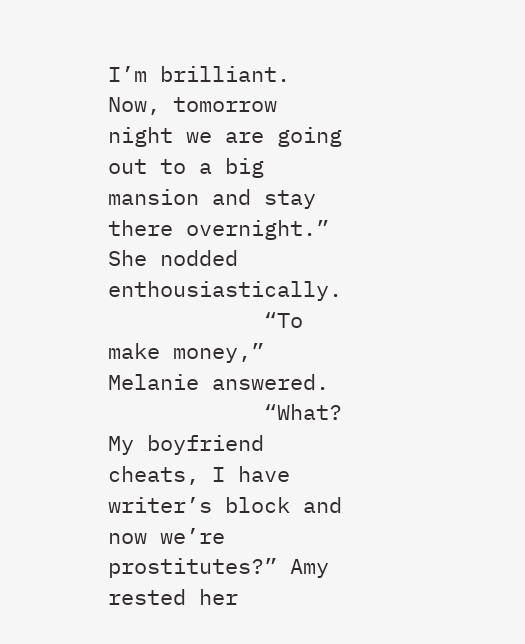I’m brilliant. Now, tomorrow night we are going out to a big mansion and stay there overnight.” She nodded enthousiastically.
            “To make money,” Melanie answered.
            “What? My boyfriend cheats, I have writer’s block and now we’re prostitutes?” Amy rested her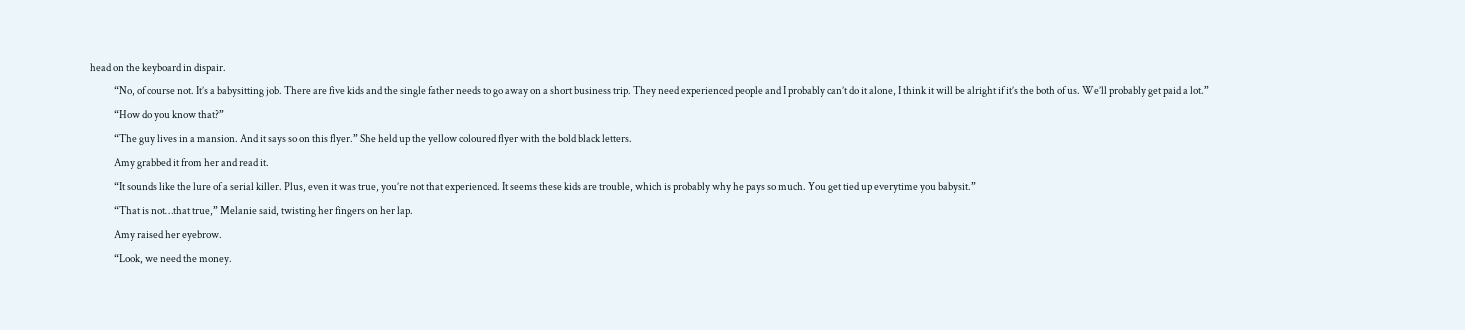head on the keyboard in dispair.
            “No, of course not. It’s a babysitting job. There are five kids and the single father needs to go away on a short business trip. They need experienced people and I probably can’t do it alone, I think it will be alright if it’s the both of us. We’ll probably get paid a lot.”
            “How do you know that?”
            “The guy lives in a mansion. And it says so on this flyer.” She held up the yellow coloured flyer with the bold black letters.
            Amy grabbed it from her and read it.
            “It sounds like the lure of a serial killer. Plus, even it was true, you’re not that experienced. It seems these kids are trouble, which is probably why he pays so much. You get tied up everytime you babysit.”
            “That is not…that true,” Melanie said, twisting her fingers on her lap.
            Amy raised her eyebrow.
            “Look, we need the money.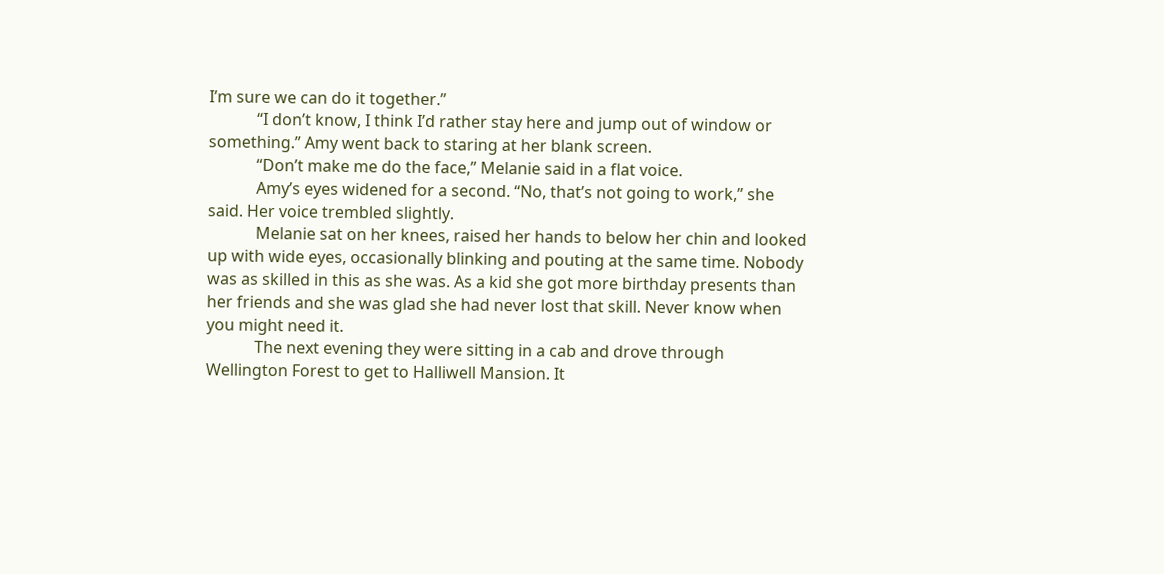I’m sure we can do it together.”
            “I don’t know, I think I’d rather stay here and jump out of window or something.” Amy went back to staring at her blank screen.
            “Don’t make me do the face,” Melanie said in a flat voice.
            Amy’s eyes widened for a second. “No, that’s not going to work,” she said. Her voice trembled slightly.
            Melanie sat on her knees, raised her hands to below her chin and looked up with wide eyes, occasionally blinking and pouting at the same time. Nobody was as skilled in this as she was. As a kid she got more birthday presents than her friends and she was glad she had never lost that skill. Never know when you might need it.
            The next evening they were sitting in a cab and drove through Wellington Forest to get to Halliwell Mansion. It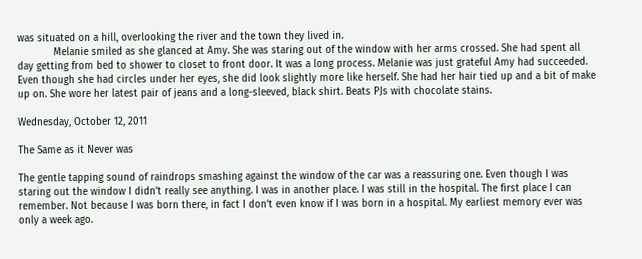was situated on a hill, overlooking the river and the town they lived in.
            Melanie smiled as she glanced at Amy. She was staring out of the window with her arms crossed. She had spent all day getting from bed to shower to closet to front door. It was a long process. Melanie was just grateful Amy had succeeded. Even though she had circles under her eyes, she did look slightly more like herself. She had her hair tied up and a bit of make up on. She wore her latest pair of jeans and a long-sleeved, black shirt. Beats PJs with chocolate stains.

Wednesday, October 12, 2011

The Same as it Never was

The gentle tapping sound of raindrops smashing against the window of the car was a reassuring one. Even though I was staring out the window I didn’t really see anything. I was in another place. I was still in the hospital. The first place I can remember. Not because I was born there, in fact I don’t even know if I was born in a hospital. My earliest memory ever was only a week ago.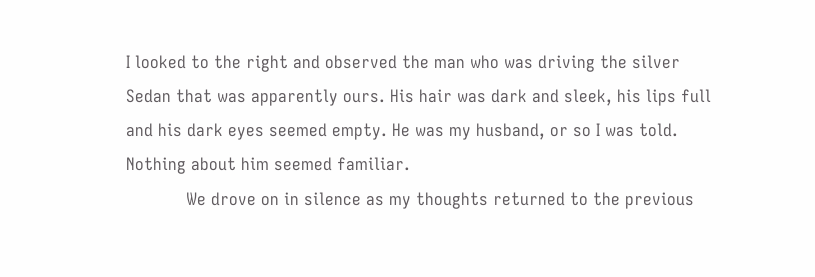I looked to the right and observed the man who was driving the silver Sedan that was apparently ours. His hair was dark and sleek, his lips full and his dark eyes seemed empty. He was my husband, or so I was told. Nothing about him seemed familiar.
            We drove on in silence as my thoughts returned to the previous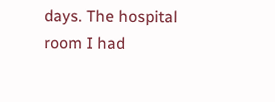days. The hospital room I had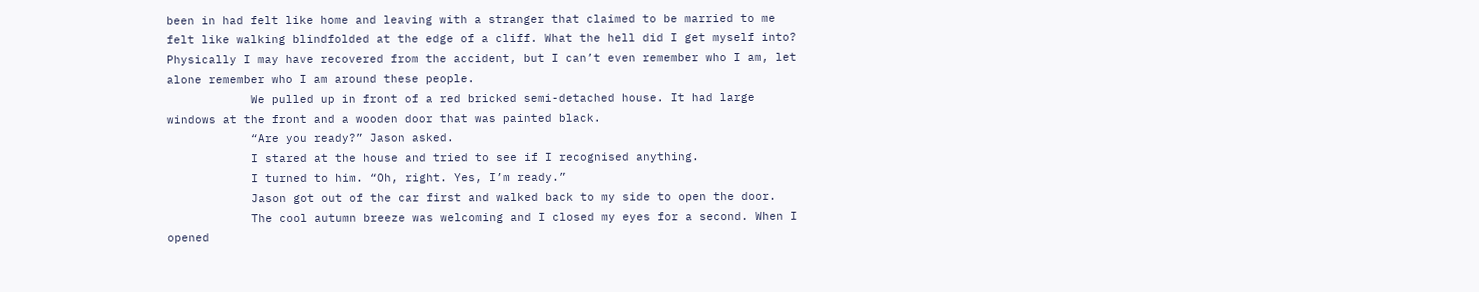been in had felt like home and leaving with a stranger that claimed to be married to me felt like walking blindfolded at the edge of a cliff. What the hell did I get myself into? Physically I may have recovered from the accident, but I can’t even remember who I am, let alone remember who I am around these people.
            We pulled up in front of a red bricked semi-detached house. It had large windows at the front and a wooden door that was painted black.
            “Are you ready?” Jason asked.
            I stared at the house and tried to see if I recognised anything.
            I turned to him. “Oh, right. Yes, I’m ready.”
            Jason got out of the car first and walked back to my side to open the door.
            The cool autumn breeze was welcoming and I closed my eyes for a second. When I opened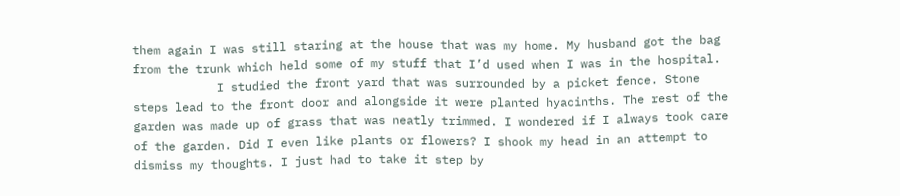them again I was still staring at the house that was my home. My husband got the bag from the trunk which held some of my stuff that I’d used when I was in the hospital.
            I studied the front yard that was surrounded by a picket fence. Stone steps lead to the front door and alongside it were planted hyacinths. The rest of the garden was made up of grass that was neatly trimmed. I wondered if I always took care of the garden. Did I even like plants or flowers? I shook my head in an attempt to dismiss my thoughts. I just had to take it step by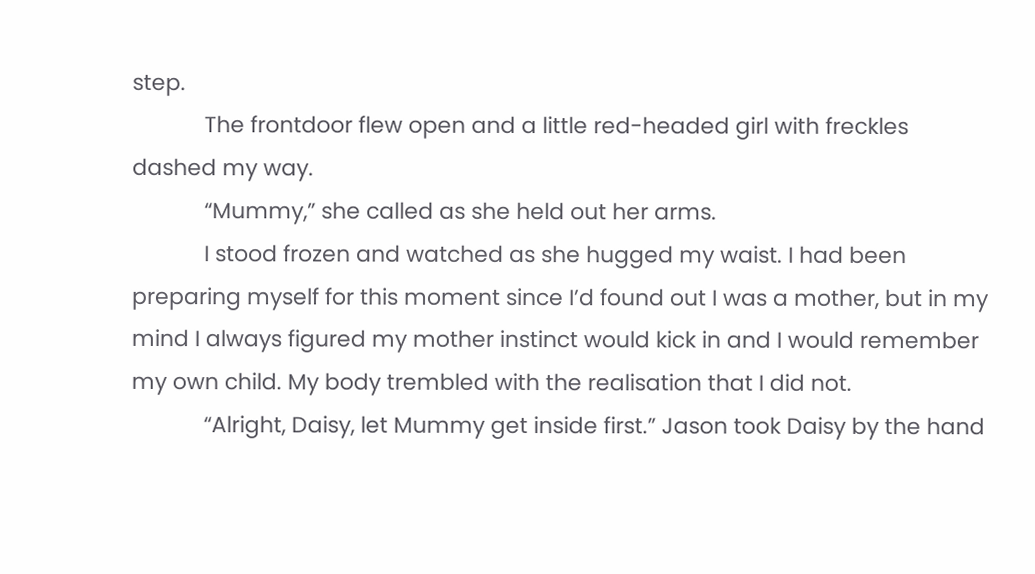step.
            The frontdoor flew open and a little red-headed girl with freckles dashed my way.
            “Mummy,” she called as she held out her arms.
            I stood frozen and watched as she hugged my waist. I had been preparing myself for this moment since I’d found out I was a mother, but in my mind I always figured my mother instinct would kick in and I would remember my own child. My body trembled with the realisation that I did not.
            “Alright, Daisy, let Mummy get inside first.” Jason took Daisy by the hand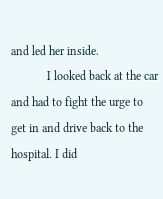and led her inside.
            I looked back at the car and had to fight the urge to get in and drive back to the hospital. I did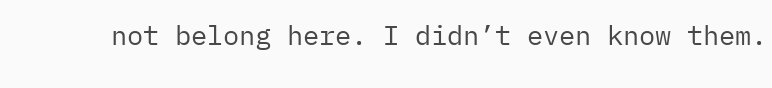not belong here. I didn’t even know them.